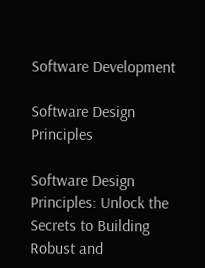Software Development

Software Design Principles

Software Design Principles: Unlock the Secrets to Building Robust and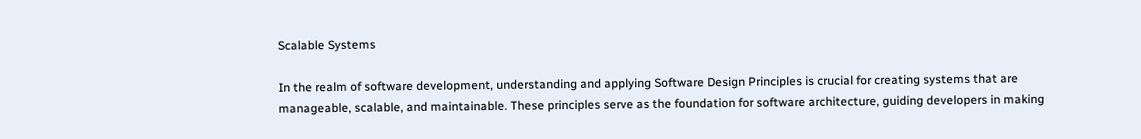Scalable Systems

In the realm of software development, understanding and applying Software Design Principles is crucial for creating systems that are manageable, scalable, and maintainable. These principles serve as the foundation for software architecture, guiding developers in making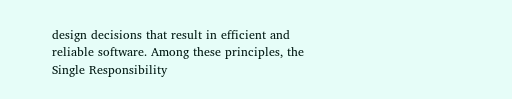design decisions that result in efficient and reliable software. Among these principles, the Single Responsibility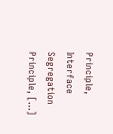Principle, Interface Segregation Principle, […]